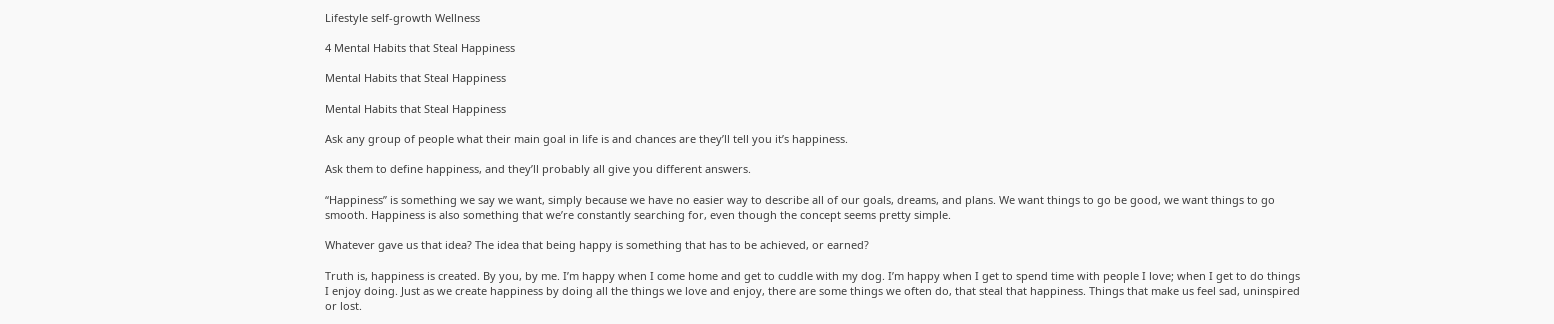Lifestyle self-growth Wellness

4 Mental Habits that Steal Happiness

Mental Habits that Steal Happiness

Mental Habits that Steal Happiness

Ask any group of people what their main goal in life is and chances are they’ll tell you it’s happiness.

Ask them to define happiness, and they’ll probably all give you different answers.

“Happiness” is something we say we want, simply because we have no easier way to describe all of our goals, dreams, and plans. We want things to go be good, we want things to go smooth. Happiness is also something that we’re constantly searching for, even though the concept seems pretty simple.

Whatever gave us that idea? The idea that being happy is something that has to be achieved, or earned?

Truth is, happiness is created. By you, by me. I’m happy when I come home and get to cuddle with my dog. I’m happy when I get to spend time with people I love; when I get to do things I enjoy doing. Just as we create happiness by doing all the things we love and enjoy, there are some things we often do, that steal that happiness. Things that make us feel sad, uninspired or lost.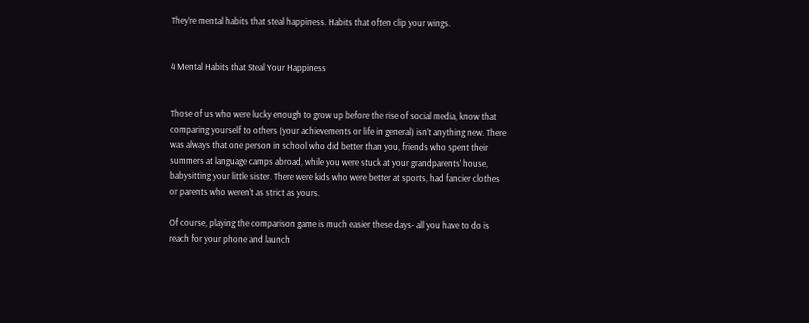They’re mental habits that steal happiness. Habits that often clip your wings.


4 Mental Habits that Steal Your Happiness


Those of us who were lucky enough to grow up before the rise of social media, know that comparing yourself to others (your achievements or life in general) isn’t anything new. There was always that one person in school who did better than you, friends who spent their summers at language camps abroad, while you were stuck at your grandparents’ house, babysitting your little sister. There were kids who were better at sports, had fancier clothes or parents who weren’t as strict as yours.

Of course, playing the comparison game is much easier these days- all you have to do is reach for your phone and launch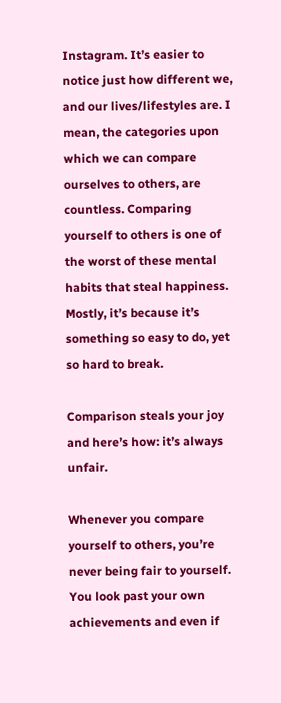Instagram. It’s easier to notice just how different we, and our lives/lifestyles are. I mean, the categories upon which we can compare ourselves to others, are countless. Comparing yourself to others is one of the worst of these mental habits that steal happiness. Mostly, it’s because it’s something so easy to do, yet so hard to break.

Comparison steals your joy and here’s how: it’s always unfair.

Whenever you compare yourself to others, you’re never being fair to yourself. You look past your own achievements and even if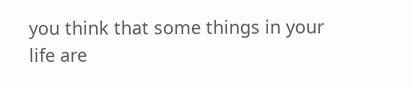you think that some things in your life are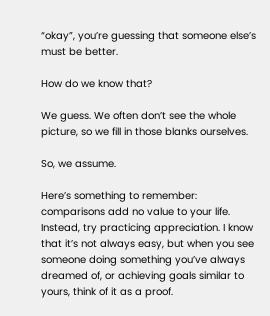“okay”, you’re guessing that someone else’s must be better.

How do we know that?

We guess. We often don’t see the whole picture, so we fill in those blanks ourselves.

So, we assume.

Here’s something to remember: comparisons add no value to your life. Instead, try practicing appreciation. I know that it’s not always easy, but when you see someone doing something you’ve always dreamed of, or achieving goals similar to yours, think of it as a proof.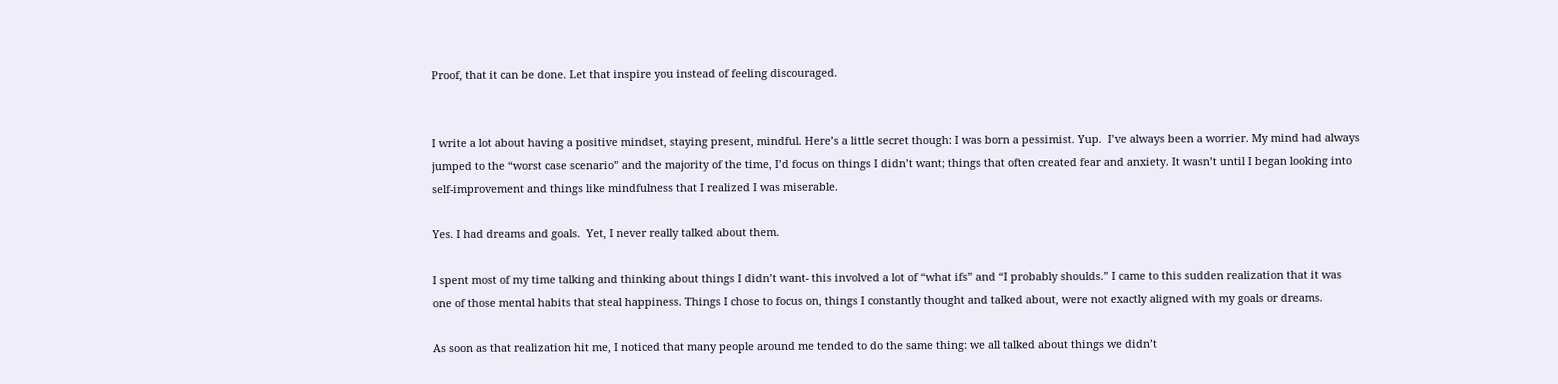Proof, that it can be done. Let that inspire you instead of feeling discouraged.


I write a lot about having a positive mindset, staying present, mindful. Here’s a little secret though: I was born a pessimist. Yup.  I’ve always been a worrier. My mind had always jumped to the “worst case scenario” and the majority of the time, I’d focus on things I didn’t want; things that often created fear and anxiety. It wasn’t until I began looking into self-improvement and things like mindfulness that I realized I was miserable.

Yes. I had dreams and goals.  Yet, I never really talked about them.

I spent most of my time talking and thinking about things I didn’t want- this involved a lot of “what ifs” and “I probably shoulds.” I came to this sudden realization that it was one of those mental habits that steal happiness. Things I chose to focus on, things I constantly thought and talked about, were not exactly aligned with my goals or dreams.

As soon as that realization hit me, I noticed that many people around me tended to do the same thing: we all talked about things we didn’t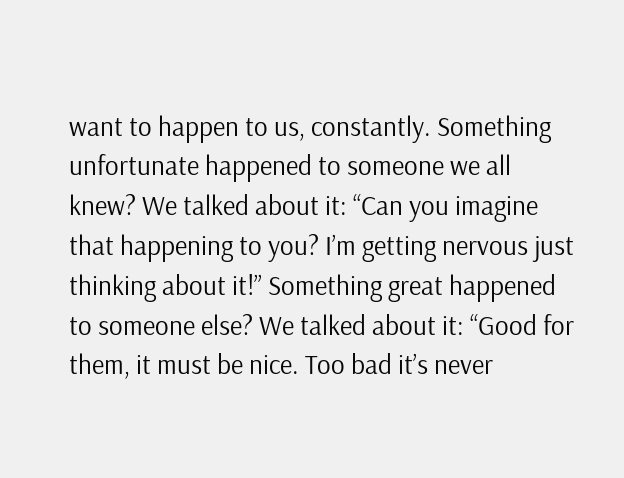want to happen to us, constantly. Something unfortunate happened to someone we all knew? We talked about it: “Can you imagine that happening to you? I’m getting nervous just thinking about it!” Something great happened to someone else? We talked about it: “Good for them, it must be nice. Too bad it’s never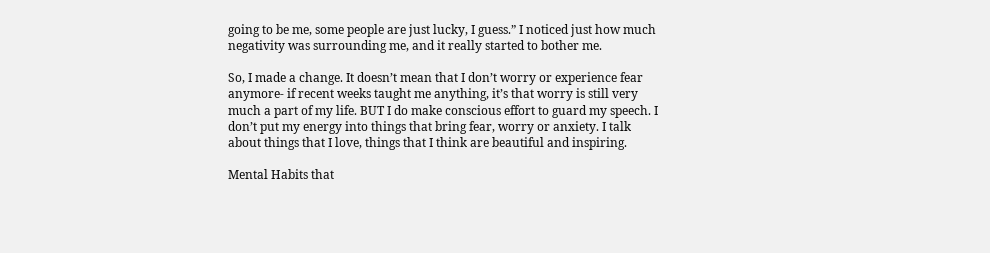going to be me, some people are just lucky, I guess.” I noticed just how much negativity was surrounding me, and it really started to bother me.

So, I made a change. It doesn’t mean that I don’t worry or experience fear anymore- if recent weeks taught me anything, it’s that worry is still very much a part of my life. BUT I do make conscious effort to guard my speech. I don’t put my energy into things that bring fear, worry or anxiety. I talk about things that I love, things that I think are beautiful and inspiring.

Mental Habits that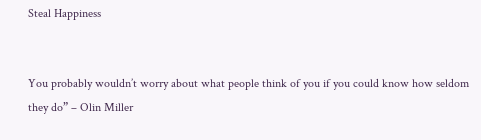Steal Happiness


You probably wouldn’t worry about what people think of you if you could know how seldom they do” – Olin Miller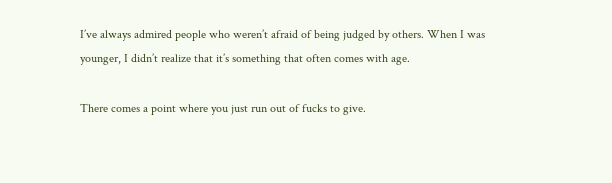I’ve always admired people who weren’t afraid of being judged by others. When I was younger, I didn’t realize that it’s something that often comes with age.

There comes a point where you just run out of fucks to give.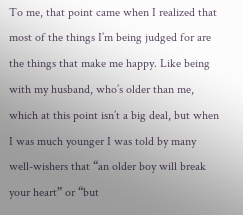To me, that point came when I realized that most of the things I’m being judged for are the things that make me happy. Like being with my husband, who’s older than me, which at this point isn’t a big deal, but when I was much younger I was told by many well-wishers that “an older boy will break your heart” or “but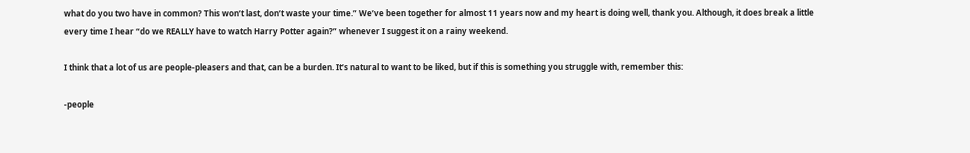what do you two have in common? This won’t last, don’t waste your time.” We’ve been together for almost 11 years now and my heart is doing well, thank you. Although, it does break a little every time I hear “do we REALLY have to watch Harry Potter again?” whenever I suggest it on a rainy weekend.

I think that a lot of us are people-pleasers and that, can be a burden. It’s natural to want to be liked, but if this is something you struggle with, remember this:

-people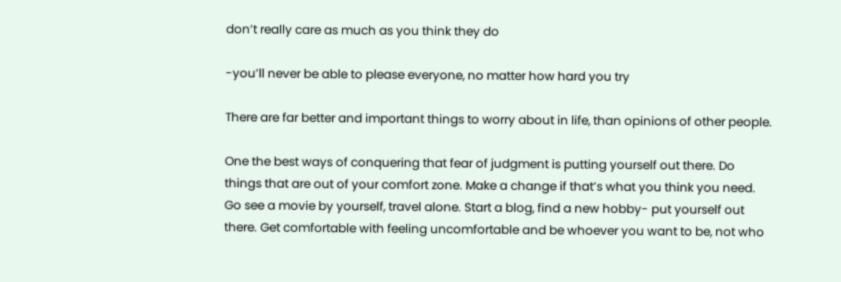don’t really care as much as you think they do

-you’ll never be able to please everyone, no matter how hard you try

There are far better and important things to worry about in life, than opinions of other people.

One the best ways of conquering that fear of judgment is putting yourself out there. Do things that are out of your comfort zone. Make a change if that’s what you think you need. Go see a movie by yourself, travel alone. Start a blog, find a new hobby- put yourself out there. Get comfortable with feeling uncomfortable and be whoever you want to be, not who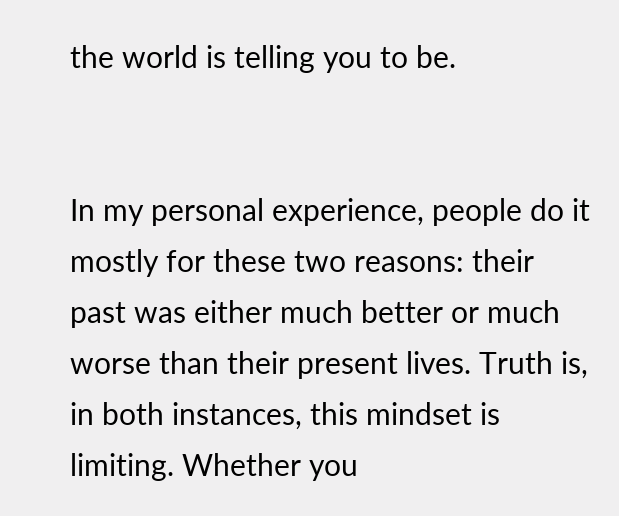the world is telling you to be.


In my personal experience, people do it mostly for these two reasons: their past was either much better or much worse than their present lives. Truth is, in both instances, this mindset is limiting. Whether you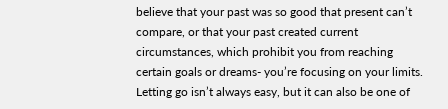believe that your past was so good that present can’t compare, or that your past created current circumstances, which prohibit you from reaching certain goals or dreams- you’re focusing on your limits. Letting go isn’t always easy, but it can also be one of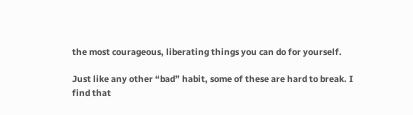the most courageous, liberating things you can do for yourself.

Just like any other “bad” habit, some of these are hard to break. I find that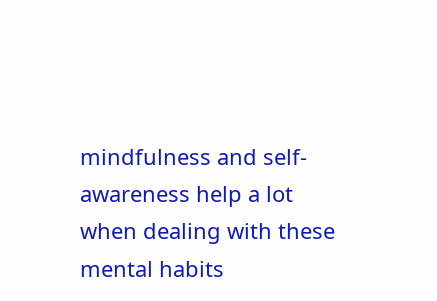mindfulness and self-awareness help a lot when dealing with these mental habits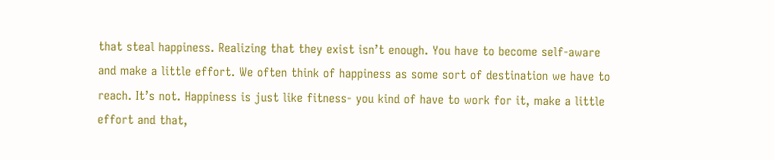that steal happiness. Realizing that they exist isn’t enough. You have to become self-aware and make a little effort. We often think of happiness as some sort of destination we have to reach. It’s not. Happiness is just like fitness- you kind of have to work for it, make a little effort and that,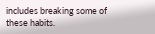includes breaking some of these habits.